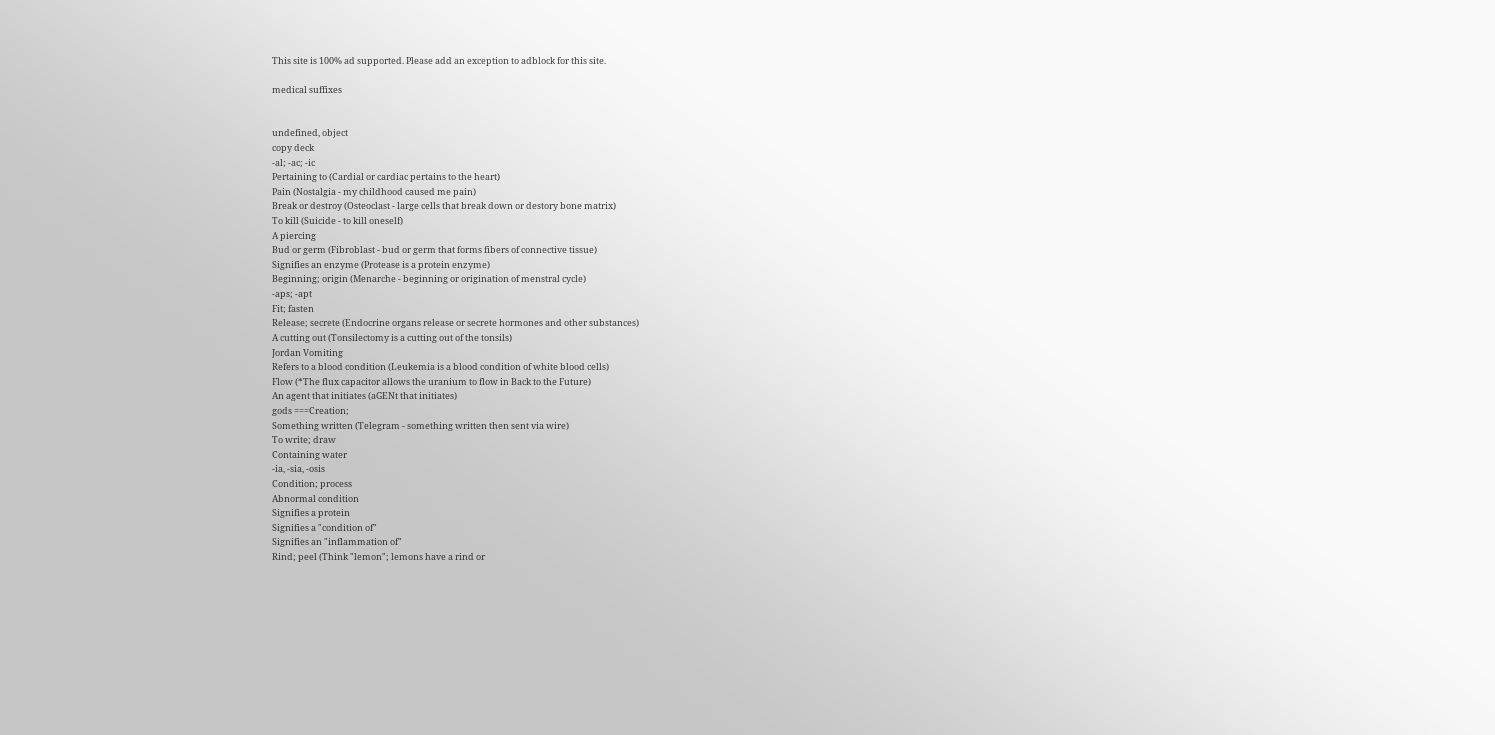This site is 100% ad supported. Please add an exception to adblock for this site.

medical suffixes


undefined, object
copy deck
-al; -ac; -ic
Pertaining to (Cardial or cardiac pertains to the heart)
Pain (Nostalgia - my childhood caused me pain)
Break or destroy (Osteoclast - large cells that break down or destory bone matrix)
To kill (Suicide - to kill oneself)
A piercing
Bud or germ (Fibroblast - bud or germ that forms fibers of connective tissue)
Signifies an enzyme (Protease is a protein enzyme)
Beginning; origin (Menarche - beginning or origination of menstral cycle)
-aps; -apt
Fit; fasten
Release; secrete (Endocrine organs release or secrete hormones and other substances)
A cutting out (Tonsilectomy is a cutting out of the tonsils)
Jordan Vomiting
Refers to a blood condition (Leukemia is a blood condition of white blood cells)
Flow (*The flux capacitor allows the uranium to flow in Back to the Future)
An agent that initiates (aGENt that initiates)
gods ===Creation;
Something written (Telegram - something written then sent via wire)
To write; draw
Containing water
-ia, -sia, -osis
Condition; process
Abnormal condition
Signifies a protein
Signifies a "condition of"
Signifies an "inflammation of"
Rind; peel (Think "lemon"; lemons have a rind or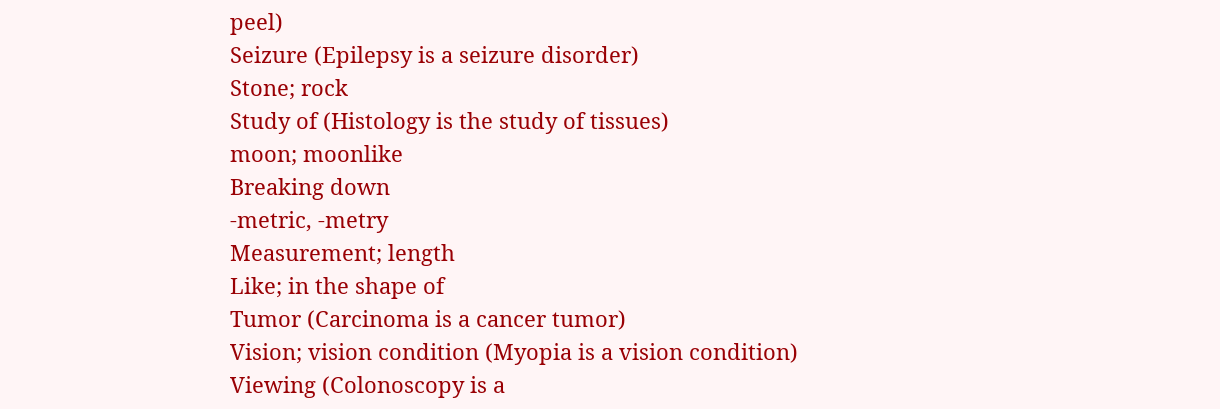peel)
Seizure (Epilepsy is a seizure disorder)
Stone; rock
Study of (Histology is the study of tissues)
moon; moonlike
Breaking down
-metric, -metry
Measurement; length
Like; in the shape of
Tumor (Carcinoma is a cancer tumor)
Vision; vision condition (Myopia is a vision condition)
Viewing (Colonoscopy is a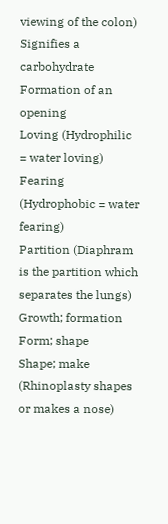viewing of the colon)
Signifies a carbohydrate
Formation of an opening
Loving (Hydrophilic = water loving)
Fearing (Hydrophobic = water fearing)
Partition (Diaphram is the partition which separates the lungs)
Growth; formation
Form; shape
Shape; make (Rhinoplasty shapes or makes a nose)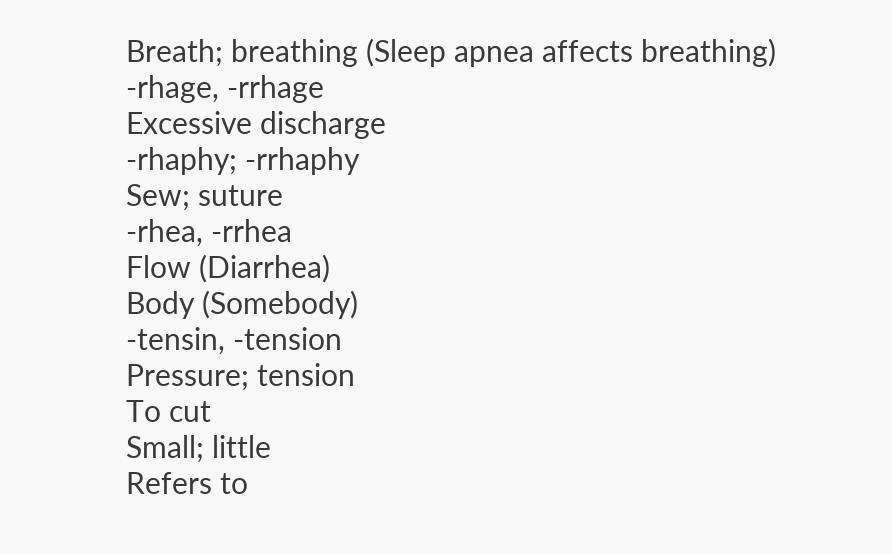Breath; breathing (Sleep apnea affects breathing)
-rhage, -rrhage
Excessive discharge
-rhaphy; -rrhaphy
Sew; suture
-rhea, -rrhea
Flow (Diarrhea)
Body (Somebody)
-tensin, -tension
Pressure; tension
To cut
Small; little
Refers to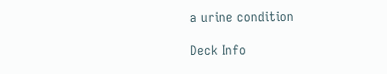a urine condition

Deck Info